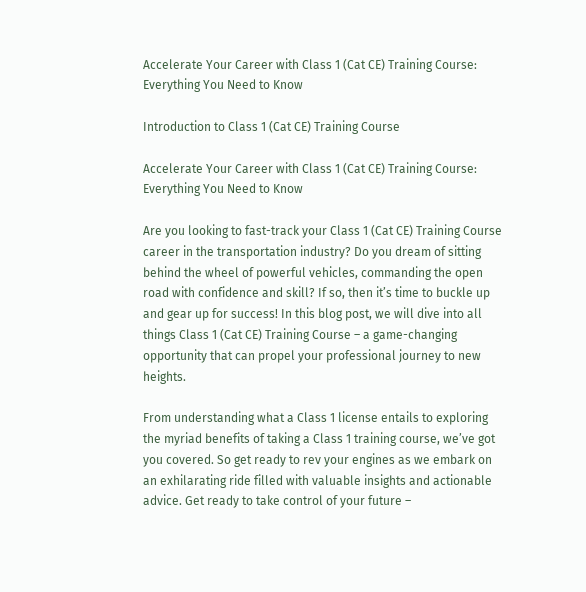Accelerate Your Career with Class 1 (Cat CE) Training Course: Everything You Need to Know

Introduction to Class 1 (Cat CE) Training Course

Accelerate Your Career with Class 1 (Cat CE) Training Course: Everything You Need to Know

Are you looking to fast-track your Class 1 (Cat CE) Training Course career in the transportation industry? Do you dream of sitting behind the wheel of powerful vehicles, commanding the open road with confidence and skill? If so, then it’s time to buckle up and gear up for success! In this blog post, we will dive into all things Class 1 (Cat CE) Training Course – a game-changing opportunity that can propel your professional journey to new heights.

From understanding what a Class 1 license entails to exploring the myriad benefits of taking a Class 1 training course, we’ve got you covered. So get ready to rev your engines as we embark on an exhilarating ride filled with valuable insights and actionable advice. Get ready to take control of your future –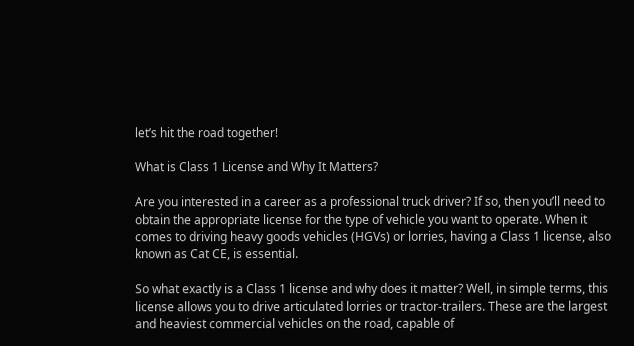let’s hit the road together!

What is Class 1 License and Why It Matters?

Are you interested in a career as a professional truck driver? If so, then you’ll need to obtain the appropriate license for the type of vehicle you want to operate. When it comes to driving heavy goods vehicles (HGVs) or lorries, having a Class 1 license, also known as Cat CE, is essential.

So what exactly is a Class 1 license and why does it matter? Well, in simple terms, this license allows you to drive articulated lorries or tractor-trailers. These are the largest and heaviest commercial vehicles on the road, capable of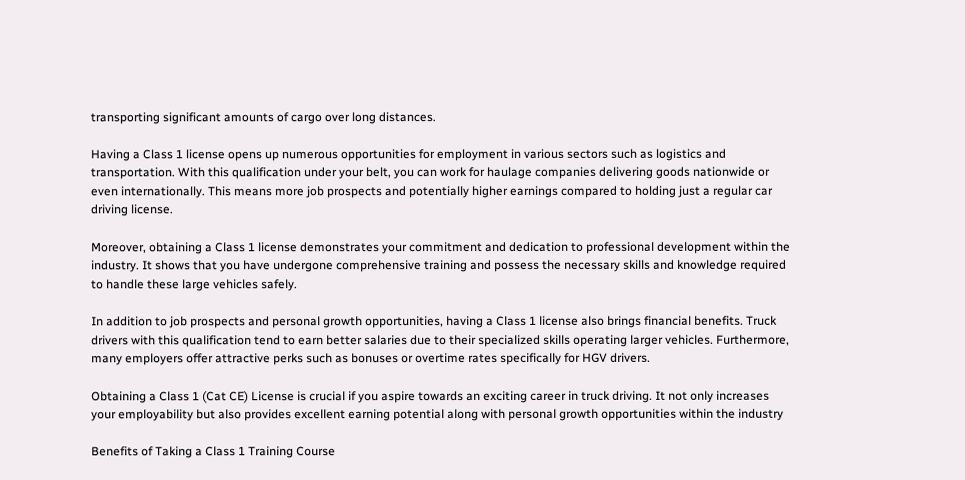transporting significant amounts of cargo over long distances.

Having a Class 1 license opens up numerous opportunities for employment in various sectors such as logistics and transportation. With this qualification under your belt, you can work for haulage companies delivering goods nationwide or even internationally. This means more job prospects and potentially higher earnings compared to holding just a regular car driving license.

Moreover, obtaining a Class 1 license demonstrates your commitment and dedication to professional development within the industry. It shows that you have undergone comprehensive training and possess the necessary skills and knowledge required to handle these large vehicles safely.

In addition to job prospects and personal growth opportunities, having a Class 1 license also brings financial benefits. Truck drivers with this qualification tend to earn better salaries due to their specialized skills operating larger vehicles. Furthermore, many employers offer attractive perks such as bonuses or overtime rates specifically for HGV drivers.

Obtaining a Class 1 (Cat CE) License is crucial if you aspire towards an exciting career in truck driving. It not only increases your employability but also provides excellent earning potential along with personal growth opportunities within the industry

Benefits of Taking a Class 1 Training Course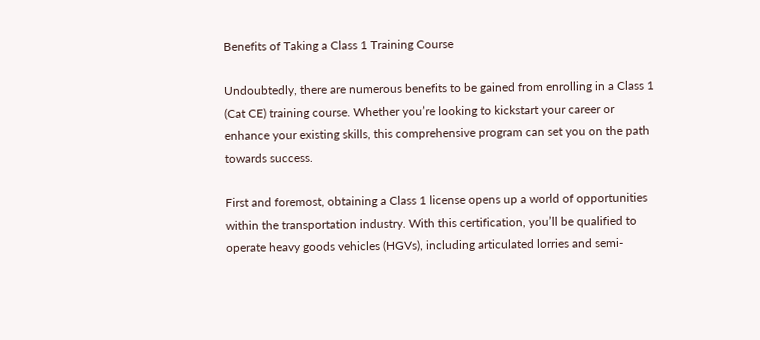Benefits of Taking a Class 1 Training Course

Undoubtedly, there are numerous benefits to be gained from enrolling in a Class 1 (Cat CE) training course. Whether you’re looking to kickstart your career or enhance your existing skills, this comprehensive program can set you on the path towards success.

First and foremost, obtaining a Class 1 license opens up a world of opportunities within the transportation industry. With this certification, you’ll be qualified to operate heavy goods vehicles (HGVs), including articulated lorries and semi-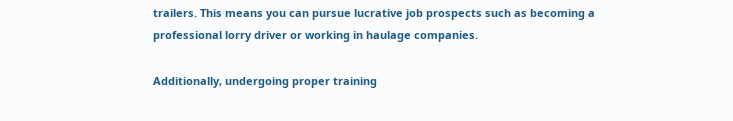trailers. This means you can pursue lucrative job prospects such as becoming a professional lorry driver or working in haulage companies.

Additionally, undergoing proper training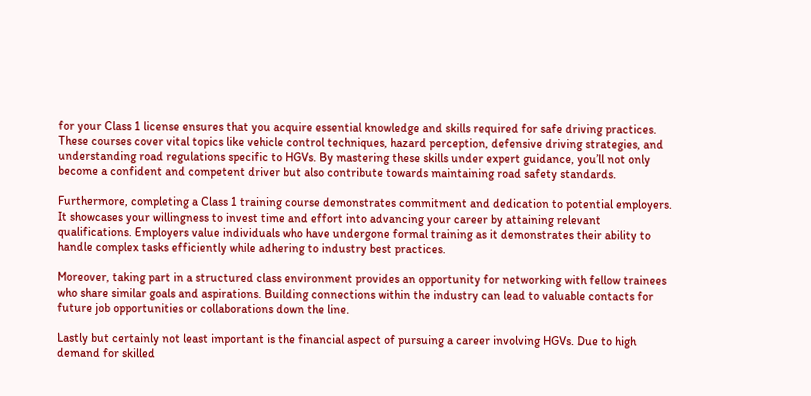for your Class 1 license ensures that you acquire essential knowledge and skills required for safe driving practices. These courses cover vital topics like vehicle control techniques, hazard perception, defensive driving strategies, and understanding road regulations specific to HGVs. By mastering these skills under expert guidance, you’ll not only become a confident and competent driver but also contribute towards maintaining road safety standards.

Furthermore, completing a Class 1 training course demonstrates commitment and dedication to potential employers. It showcases your willingness to invest time and effort into advancing your career by attaining relevant qualifications. Employers value individuals who have undergone formal training as it demonstrates their ability to handle complex tasks efficiently while adhering to industry best practices.

Moreover, taking part in a structured class environment provides an opportunity for networking with fellow trainees who share similar goals and aspirations. Building connections within the industry can lead to valuable contacts for future job opportunities or collaborations down the line.

Lastly but certainly not least important is the financial aspect of pursuing a career involving HGVs. Due to high demand for skilled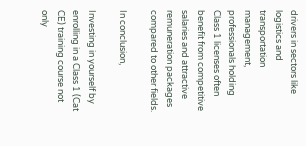drivers in sectors like logistics and transportation management, professionals holding Class 1 licenses often benefit from competitive salaries and attractive remuneration packages compared to other fields.

In conclusion,

Investing in yourself by enrolling in a Class 1 (Cat CE) training course not only